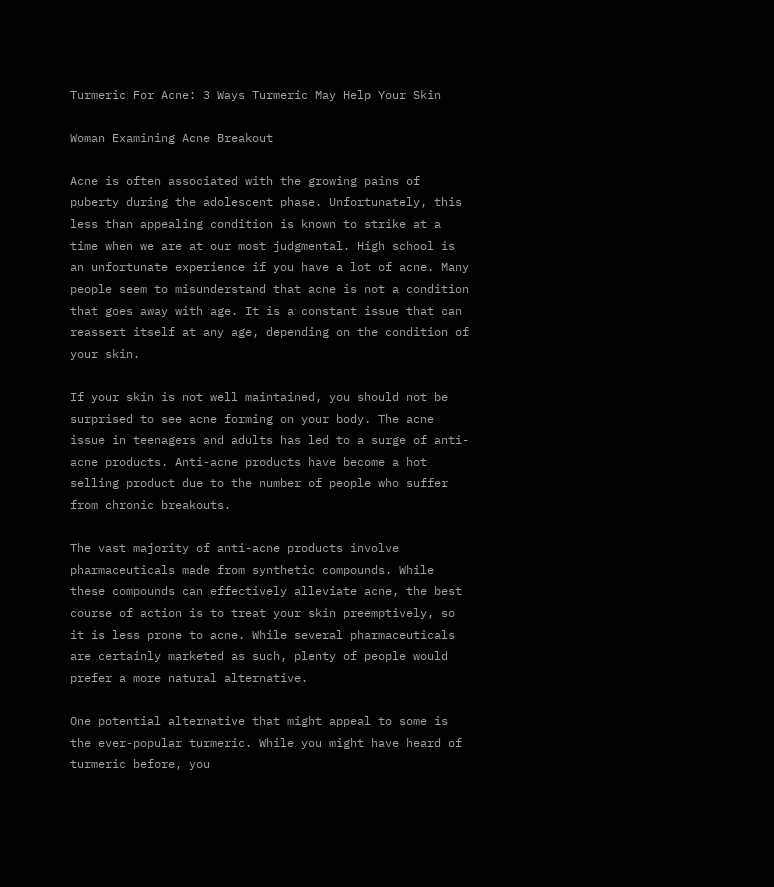Turmeric For Acne: 3 Ways Turmeric May Help Your Skin

Woman Examining Acne Breakout

Acne is often associated with the growing pains of puberty during the adolescent phase. Unfortunately, this less than appealing condition is known to strike at a time when we are at our most judgmental. High school is an unfortunate experience if you have a lot of acne. Many people seem to misunderstand that acne is not a condition that goes away with age. It is a constant issue that can reassert itself at any age, depending on the condition of your skin.

If your skin is not well maintained, you should not be surprised to see acne forming on your body. The acne issue in teenagers and adults has led to a surge of anti-acne products. Anti-acne products have become a hot selling product due to the number of people who suffer from chronic breakouts.

The vast majority of anti-acne products involve pharmaceuticals made from synthetic compounds. While these compounds can effectively alleviate acne, the best course of action is to treat your skin preemptively, so it is less prone to acne. While several pharmaceuticals are certainly marketed as such, plenty of people would prefer a more natural alternative.

One potential alternative that might appeal to some is the ever-popular turmeric. While you might have heard of turmeric before, you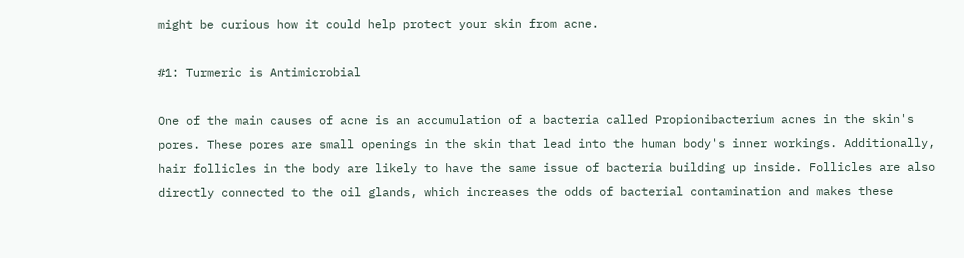might be curious how it could help protect your skin from acne.

#1: Turmeric is Antimicrobial

One of the main causes of acne is an accumulation of a bacteria called Propionibacterium acnes in the skin's pores. These pores are small openings in the skin that lead into the human body's inner workings. Additionally, hair follicles in the body are likely to have the same issue of bacteria building up inside. Follicles are also directly connected to the oil glands, which increases the odds of bacterial contamination and makes these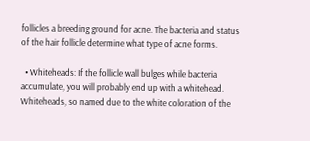follicles a breeding ground for acne. The bacteria and status of the hair follicle determine what type of acne forms.

  • Whiteheads: If the follicle wall bulges while bacteria accumulate, you will probably end up with a whitehead. Whiteheads, so named due to the white coloration of the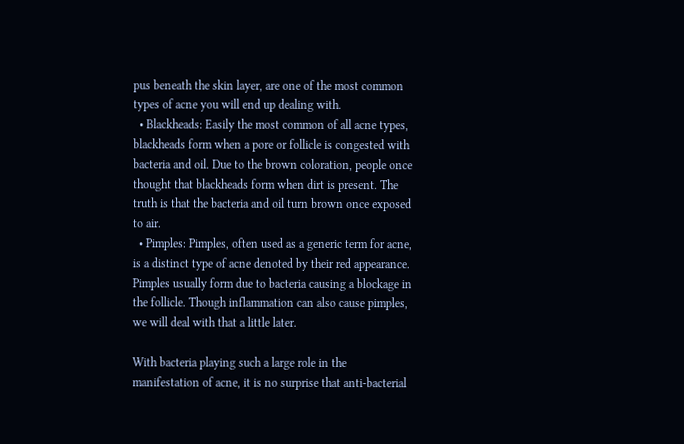pus beneath the skin layer, are one of the most common types of acne you will end up dealing with.
  • Blackheads: Easily the most common of all acne types, blackheads form when a pore or follicle is congested with bacteria and oil. Due to the brown coloration, people once thought that blackheads form when dirt is present. The truth is that the bacteria and oil turn brown once exposed to air.
  • Pimples: Pimples, often used as a generic term for acne, is a distinct type of acne denoted by their red appearance. Pimples usually form due to bacteria causing a blockage in the follicle. Though inflammation can also cause pimples, we will deal with that a little later.

With bacteria playing such a large role in the manifestation of acne, it is no surprise that anti-bacterial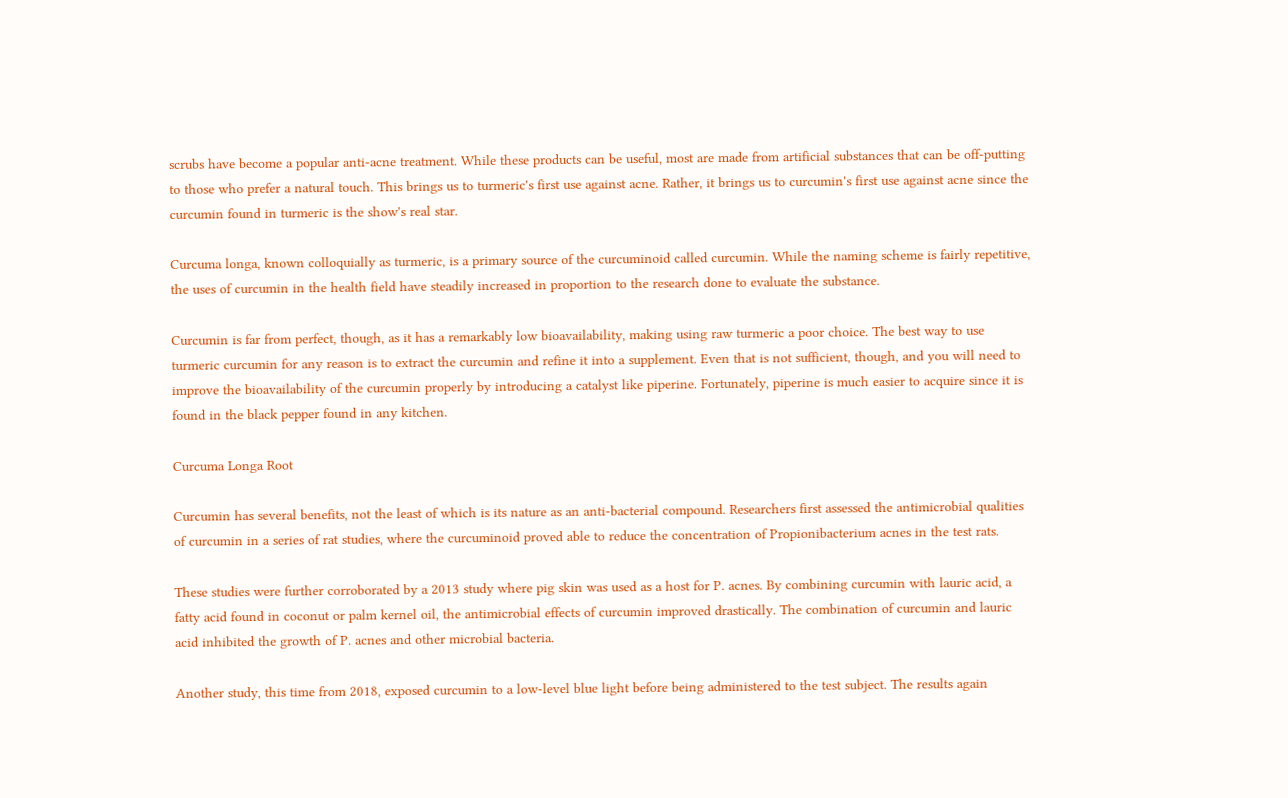scrubs have become a popular anti-acne treatment. While these products can be useful, most are made from artificial substances that can be off-putting to those who prefer a natural touch. This brings us to turmeric's first use against acne. Rather, it brings us to curcumin's first use against acne since the curcumin found in turmeric is the show's real star.

Curcuma longa, known colloquially as turmeric, is a primary source of the curcuminoid called curcumin. While the naming scheme is fairly repetitive, the uses of curcumin in the health field have steadily increased in proportion to the research done to evaluate the substance.

Curcumin is far from perfect, though, as it has a remarkably low bioavailability, making using raw turmeric a poor choice. The best way to use turmeric curcumin for any reason is to extract the curcumin and refine it into a supplement. Even that is not sufficient, though, and you will need to improve the bioavailability of the curcumin properly by introducing a catalyst like piperine. Fortunately, piperine is much easier to acquire since it is found in the black pepper found in any kitchen.

Curcuma Longa Root

Curcumin has several benefits, not the least of which is its nature as an anti-bacterial compound. Researchers first assessed the antimicrobial qualities of curcumin in a series of rat studies, where the curcuminoid proved able to reduce the concentration of Propionibacterium acnes in the test rats.

These studies were further corroborated by a 2013 study where pig skin was used as a host for P. acnes. By combining curcumin with lauric acid, a fatty acid found in coconut or palm kernel oil, the antimicrobial effects of curcumin improved drastically. The combination of curcumin and lauric acid inhibited the growth of P. acnes and other microbial bacteria.

Another study, this time from 2018, exposed curcumin to a low-level blue light before being administered to the test subject. The results again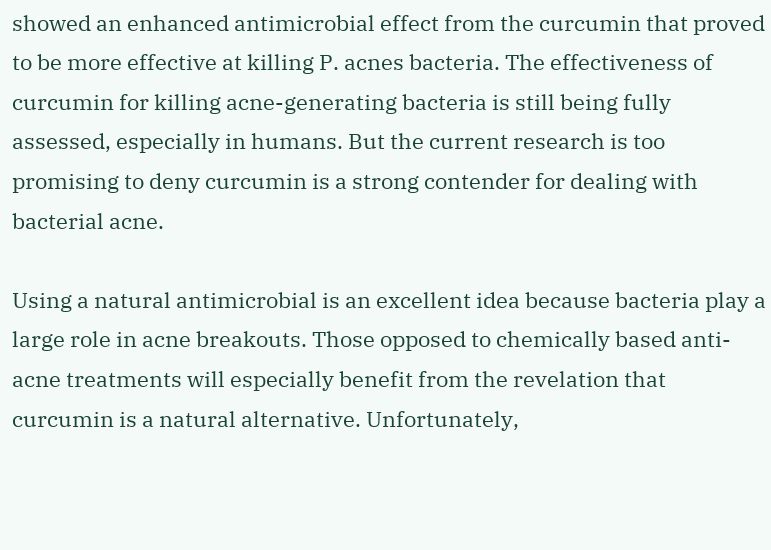showed an enhanced antimicrobial effect from the curcumin that proved to be more effective at killing P. acnes bacteria. The effectiveness of curcumin for killing acne-generating bacteria is still being fully assessed, especially in humans. But the current research is too promising to deny curcumin is a strong contender for dealing with bacterial acne.

Using a natural antimicrobial is an excellent idea because bacteria play a large role in acne breakouts. Those opposed to chemically based anti-acne treatments will especially benefit from the revelation that curcumin is a natural alternative. Unfortunately,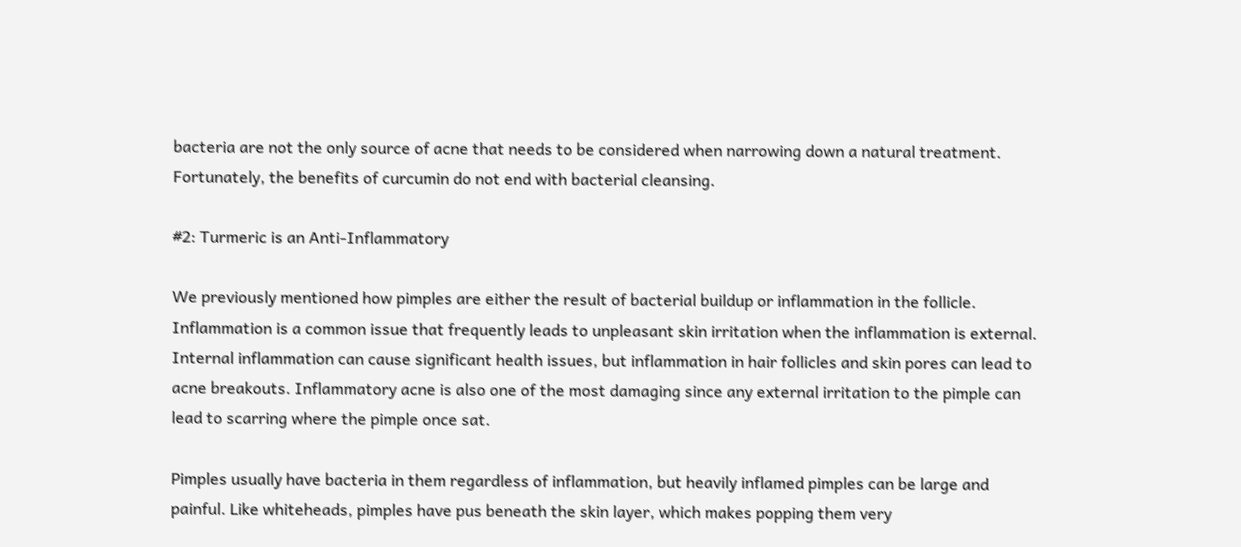bacteria are not the only source of acne that needs to be considered when narrowing down a natural treatment. Fortunately, the benefits of curcumin do not end with bacterial cleansing.

#2: Turmeric is an Anti-Inflammatory

We previously mentioned how pimples are either the result of bacterial buildup or inflammation in the follicle. Inflammation is a common issue that frequently leads to unpleasant skin irritation when the inflammation is external. Internal inflammation can cause significant health issues, but inflammation in hair follicles and skin pores can lead to acne breakouts. Inflammatory acne is also one of the most damaging since any external irritation to the pimple can lead to scarring where the pimple once sat.

Pimples usually have bacteria in them regardless of inflammation, but heavily inflamed pimples can be large and painful. Like whiteheads, pimples have pus beneath the skin layer, which makes popping them very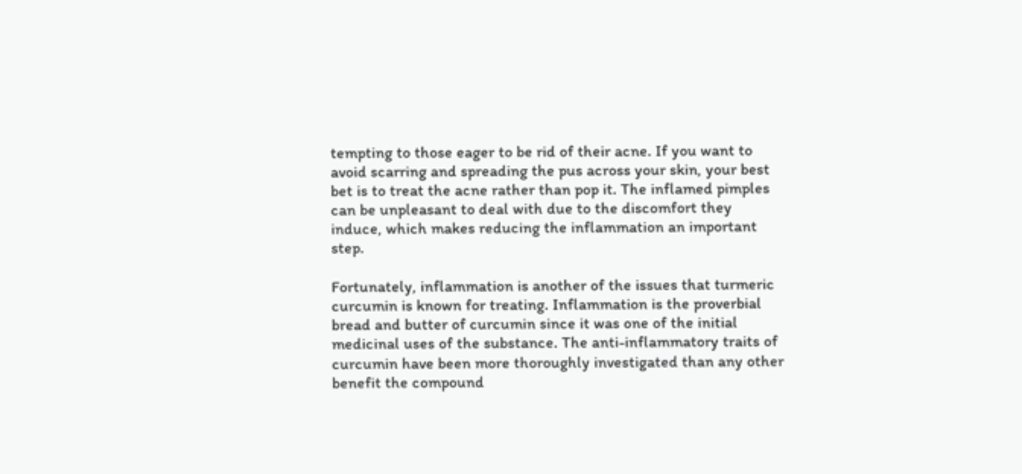tempting to those eager to be rid of their acne. If you want to avoid scarring and spreading the pus across your skin, your best bet is to treat the acne rather than pop it. The inflamed pimples can be unpleasant to deal with due to the discomfort they induce, which makes reducing the inflammation an important step.

Fortunately, inflammation is another of the issues that turmeric curcumin is known for treating. Inflammation is the proverbial bread and butter of curcumin since it was one of the initial medicinal uses of the substance. The anti-inflammatory traits of curcumin have been more thoroughly investigated than any other benefit the compound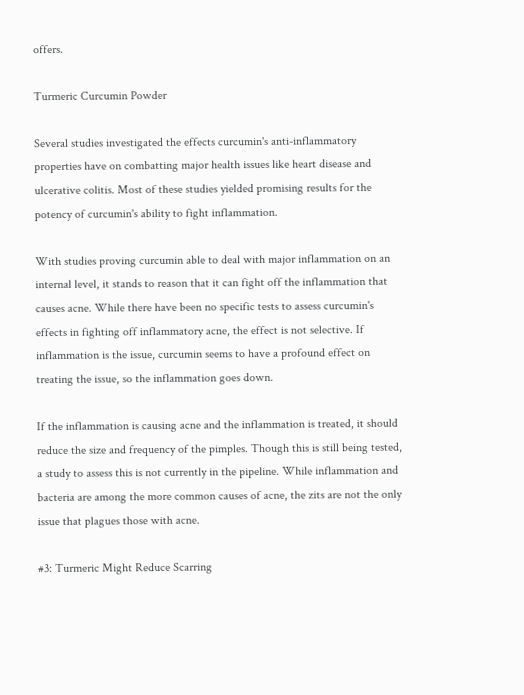offers.

Turmeric Curcumin Powder

Several studies investigated the effects curcumin's anti-inflammatory properties have on combatting major health issues like heart disease and ulcerative colitis. Most of these studies yielded promising results for the potency of curcumin's ability to fight inflammation.

With studies proving curcumin able to deal with major inflammation on an internal level, it stands to reason that it can fight off the inflammation that causes acne. While there have been no specific tests to assess curcumin's effects in fighting off inflammatory acne, the effect is not selective. If inflammation is the issue, curcumin seems to have a profound effect on treating the issue, so the inflammation goes down.

If the inflammation is causing acne and the inflammation is treated, it should reduce the size and frequency of the pimples. Though this is still being tested, a study to assess this is not currently in the pipeline. While inflammation and bacteria are among the more common causes of acne, the zits are not the only issue that plagues those with acne.

#3: Turmeric Might Reduce Scarring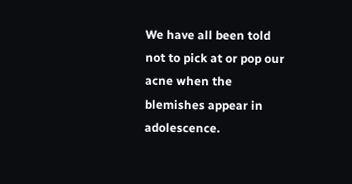We have all been told not to pick at or pop our acne when the blemishes appear in adolescence.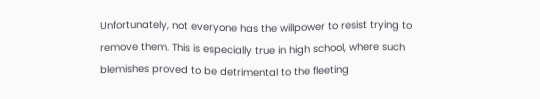Unfortunately, not everyone has the willpower to resist trying to remove them. This is especially true in high school, where such blemishes proved to be detrimental to the fleeting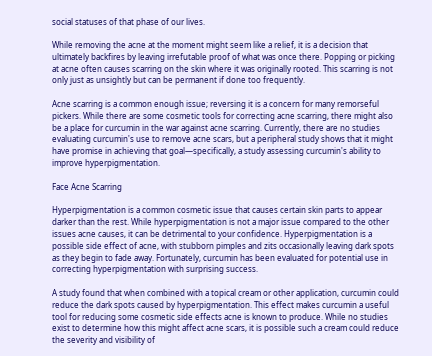social statuses of that phase of our lives.

While removing the acne at the moment might seem like a relief, it is a decision that ultimately backfires by leaving irrefutable proof of what was once there. Popping or picking at acne often causes scarring on the skin where it was originally rooted. This scarring is not only just as unsightly but can be permanent if done too frequently.

Acne scarring is a common enough issue; reversing it is a concern for many remorseful pickers. While there are some cosmetic tools for correcting acne scarring, there might also be a place for curcumin in the war against acne scarring. Currently, there are no studies evaluating curcumin's use to remove acne scars, but a peripheral study shows that it might have promise in achieving that goal—specifically, a study assessing curcumin's ability to improve hyperpigmentation.

Face Acne Scarring

Hyperpigmentation is a common cosmetic issue that causes certain skin parts to appear darker than the rest. While hyperpigmentation is not a major issue compared to the other issues acne causes, it can be detrimental to your confidence. Hyperpigmentation is a possible side effect of acne, with stubborn pimples and zits occasionally leaving dark spots as they begin to fade away. Fortunately, curcumin has been evaluated for potential use in correcting hyperpigmentation with surprising success.

A study found that when combined with a topical cream or other application, curcumin could reduce the dark spots caused by hyperpigmentation. This effect makes curcumin a useful tool for reducing some cosmetic side effects acne is known to produce. While no studies exist to determine how this might affect acne scars, it is possible such a cream could reduce the severity and visibility of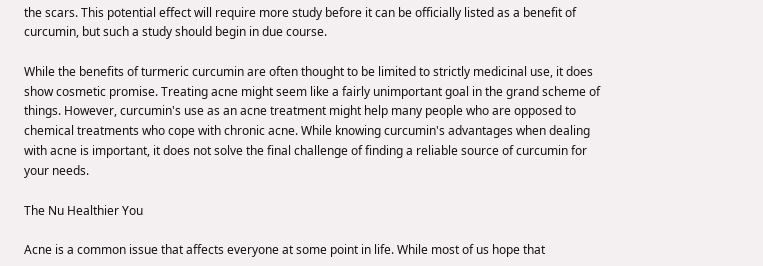the scars. This potential effect will require more study before it can be officially listed as a benefit of curcumin, but such a study should begin in due course.

While the benefits of turmeric curcumin are often thought to be limited to strictly medicinal use, it does show cosmetic promise. Treating acne might seem like a fairly unimportant goal in the grand scheme of things. However, curcumin's use as an acne treatment might help many people who are opposed to chemical treatments who cope with chronic acne. While knowing curcumin's advantages when dealing with acne is important, it does not solve the final challenge of finding a reliable source of curcumin for your needs.

The Nu Healthier You

Acne is a common issue that affects everyone at some point in life. While most of us hope that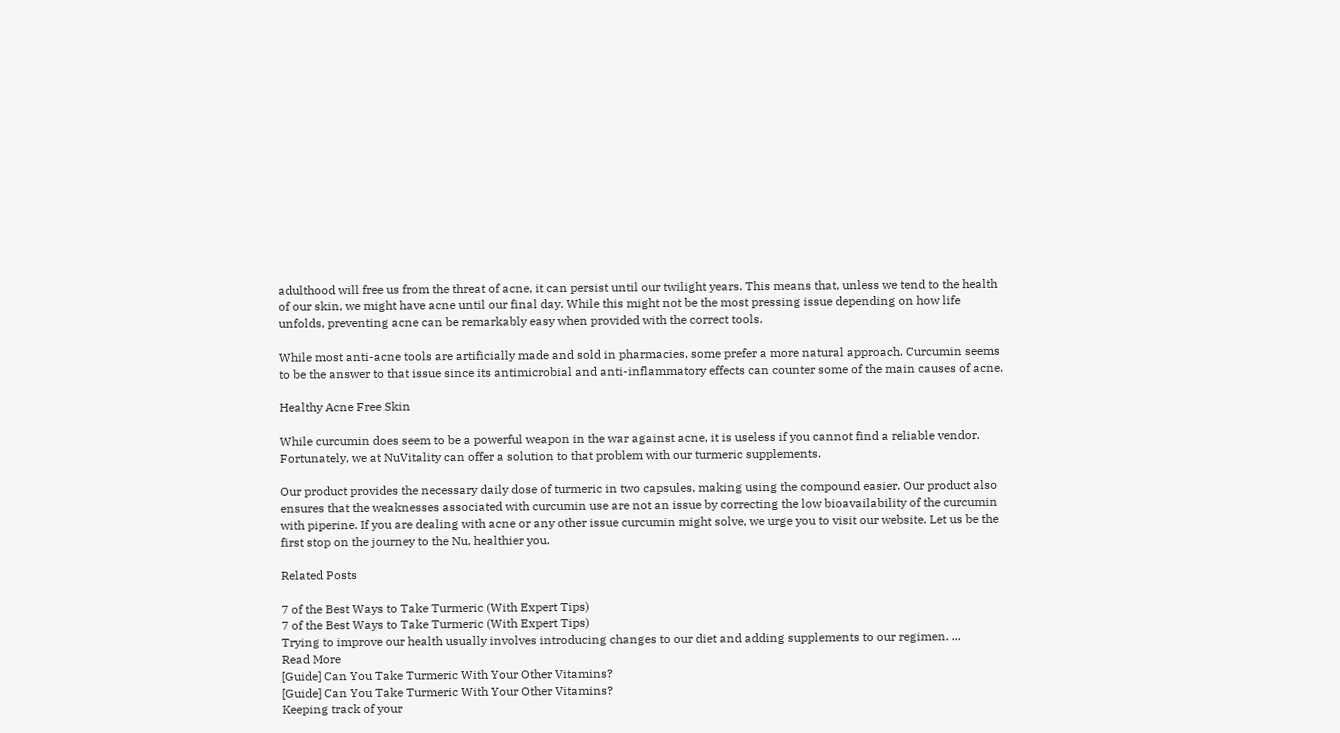adulthood will free us from the threat of acne, it can persist until our twilight years. This means that, unless we tend to the health of our skin, we might have acne until our final day. While this might not be the most pressing issue depending on how life unfolds, preventing acne can be remarkably easy when provided with the correct tools.

While most anti-acne tools are artificially made and sold in pharmacies, some prefer a more natural approach. Curcumin seems to be the answer to that issue since its antimicrobial and anti-inflammatory effects can counter some of the main causes of acne.

Healthy Acne Free Skin

While curcumin does seem to be a powerful weapon in the war against acne, it is useless if you cannot find a reliable vendor. Fortunately, we at NuVitality can offer a solution to that problem with our turmeric supplements.

Our product provides the necessary daily dose of turmeric in two capsules, making using the compound easier. Our product also ensures that the weaknesses associated with curcumin use are not an issue by correcting the low bioavailability of the curcumin with piperine. If you are dealing with acne or any other issue curcumin might solve, we urge you to visit our website. Let us be the first stop on the journey to the Nu, healthier you.

Related Posts

7 of the Best Ways to Take Turmeric (With Expert Tips)
7 of the Best Ways to Take Turmeric (With Expert Tips)
Trying to improve our health usually involves introducing changes to our diet and adding supplements to our regimen. ...
Read More
[Guide] Can You Take Turmeric With Your Other Vitamins?
[Guide] Can You Take Turmeric With Your Other Vitamins?
Keeping track of your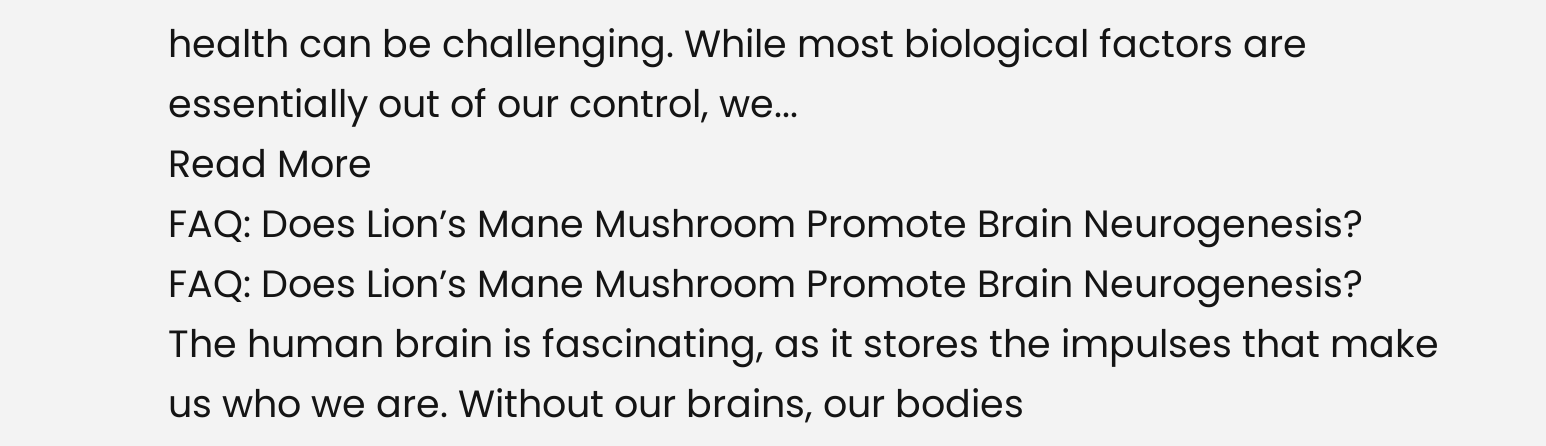health can be challenging. While most biological factors are essentially out of our control, we...
Read More
FAQ: Does Lion’s Mane Mushroom Promote Brain Neurogenesis?
FAQ: Does Lion’s Mane Mushroom Promote Brain Neurogenesis?
The human brain is fascinating, as it stores the impulses that make us who we are. Without our brains, our bodies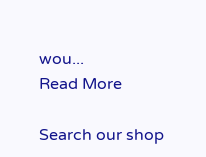wou...
Read More

Search our shop